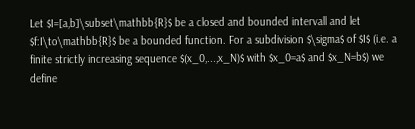Let $I=[a,b]\subset\mathbb{R}$ be a closed and bounded intervall and let $f:I\to\mathbb{R}$ be a bounded function. For a subdivision $\sigma$ of $I$ (i.e. a finite strictly increasing sequence $(x_0,...,x_N)$ with $x_0=a$ and $x_N=b$) we define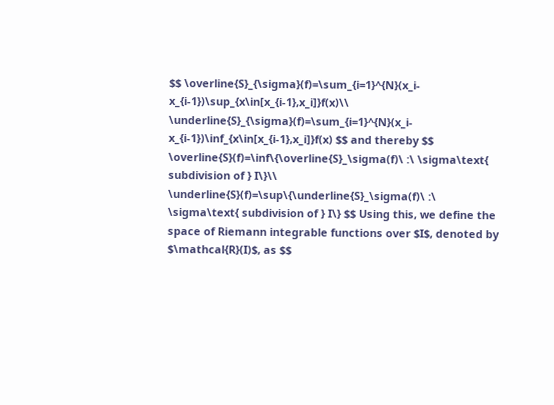$$ \overline{S}_{\sigma}(f)=\sum_{i=1}^{N}(x_i-x_{i-1})\sup_{x\in[x_{i-1},x_i]}f(x)\\ \underline{S}_{\sigma}(f)=\sum_{i=1}^{N}(x_i-x_{i-1})\inf_{x\in[x_{i-1},x_i]}f(x) $$ and thereby $$ \overline{S}(f)=\inf\{\overline{S}_\sigma(f)\ :\ \sigma\text{ subdivision of } I\}\\ \underline{S}(f)=\sup\{\underline{S}_\sigma(f)\ :\ \sigma\text{ subdivision of } I\} $$ Using this, we define the space of Riemann integrable functions over $I$, denoted by $\mathcal{R}(I)$, as $$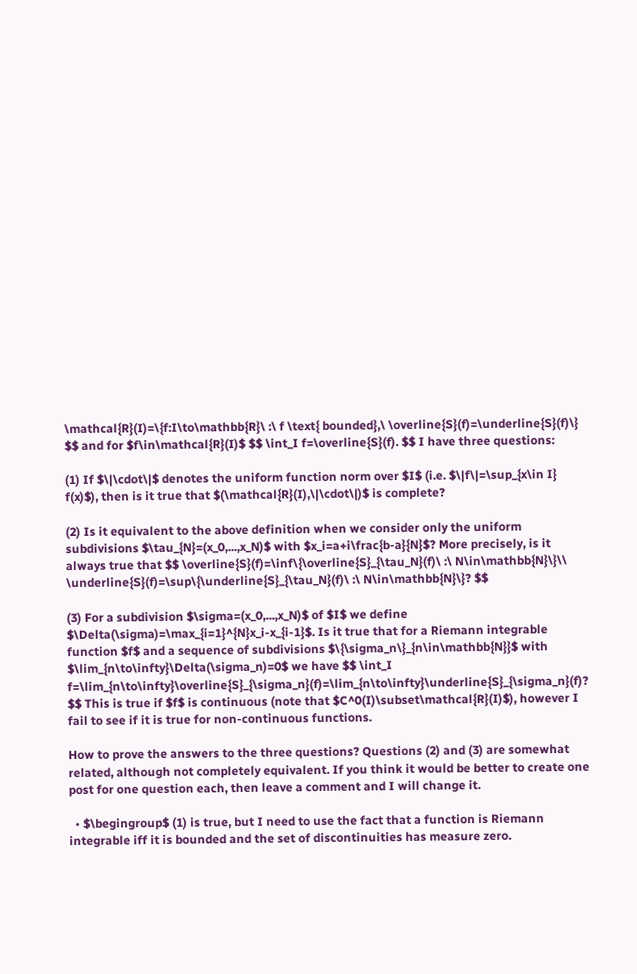\mathcal{R}(I)=\{f:I\to\mathbb{R}\ :\ f \text{ bounded},\ \overline{S}(f)=\underline{S}(f)\} $$ and for $f\in\mathcal{R}(I)$ $$ \int_I f=\overline{S}(f). $$ I have three questions:

(1) If $\|\cdot\|$ denotes the uniform function norm over $I$ (i.e. $\|f\|=\sup_{x\in I} f(x)$), then is it true that $(\mathcal{R}(I),\|\cdot\|)$ is complete?

(2) Is it equivalent to the above definition when we consider only the uniform subdivisions $\tau_{N}=(x_0,...,x_N)$ with $x_i=a+i\frac{b-a}{N}$? More precisely, is it always true that $$ \overline{S}(f)=\inf\{\overline{S}_{\tau_N}(f)\ :\ N\in\mathbb{N}\}\\ \underline{S}(f)=\sup\{\underline{S}_{\tau_N}(f)\ :\ N\in\mathbb{N}\}? $$

(3) For a subdivision $\sigma=(x_0,...,x_N)$ of $I$ we define $\Delta(\sigma)=\max_{i=1}^{N}x_i-x_{i-1}$. Is it true that for a Riemann integrable function $f$ and a sequence of subdivisions $\{\sigma_n\}_{n\in\mathbb{N}}$ with $\lim_{n\to\infty}\Delta(\sigma_n)=0$ we have $$ \int_I f=\lim_{n\to\infty}\overline{S}_{\sigma_n}(f)=\lim_{n\to\infty}\underline{S}_{\sigma_n}(f)? $$ This is true if $f$ is continuous (note that $C^0(I)\subset\mathcal{R}(I)$), however I fail to see if it is true for non-continuous functions.

How to prove the answers to the three questions? Questions (2) and (3) are somewhat related, although not completely equivalent. If you think it would be better to create one post for one question each, then leave a comment and I will change it.

  • $\begingroup$ (1) is true, but I need to use the fact that a function is Riemann integrable iff it is bounded and the set of discontinuities has measure zero.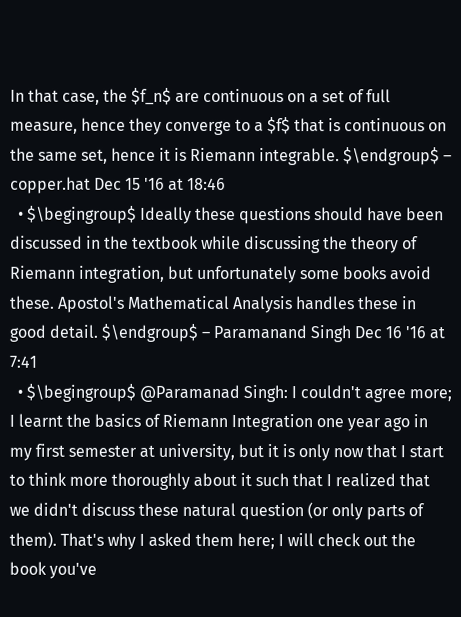In that case, the $f_n$ are continuous on a set of full measure, hence they converge to a $f$ that is continuous on the same set, hence it is Riemann integrable. $\endgroup$ – copper.hat Dec 15 '16 at 18:46
  • $\begingroup$ Ideally these questions should have been discussed in the textbook while discussing the theory of Riemann integration, but unfortunately some books avoid these. Apostol's Mathematical Analysis handles these in good detail. $\endgroup$ – Paramanand Singh Dec 16 '16 at 7:41
  • $\begingroup$ @Paramanad Singh: I couldn't agree more; I learnt the basics of Riemann Integration one year ago in my first semester at university, but it is only now that I start to think more thoroughly about it such that I realized that we didn't discuss these natural question (or only parts of them). That's why I asked them here; I will check out the book you've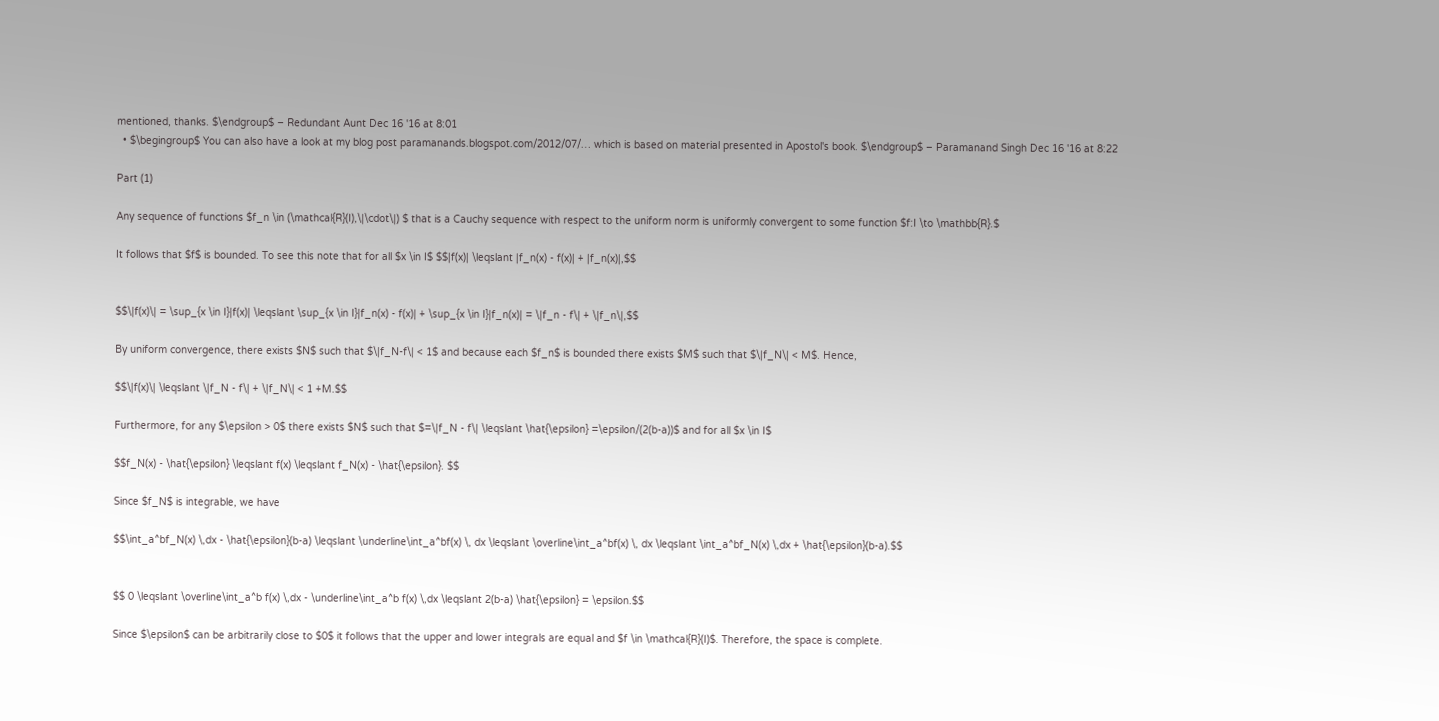mentioned, thanks. $\endgroup$ – Redundant Aunt Dec 16 '16 at 8:01
  • $\begingroup$ You can also have a look at my blog post paramanands.blogspot.com/2012/07/… which is based on material presented in Apostol's book. $\endgroup$ – Paramanand Singh Dec 16 '16 at 8:22

Part (1)

Any sequence of functions $f_n \in (\mathcal{R}(I),\|\cdot\|) $ that is a Cauchy sequence with respect to the uniform norm is uniformly convergent to some function $f:I \to \mathbb{R}.$

It follows that $f$ is bounded. To see this note that for all $x \in I$ $$|f(x)| \leqslant |f_n(x) - f(x)| + |f_n(x)|,$$


$$\|f(x)\| = \sup_{x \in I}|f(x)| \leqslant \sup_{x \in I}|f_n(x) - f(x)| + \sup_{x \in I}|f_n(x)| = \|f_n - f\| + \|f_n\|,$$

By uniform convergence, there exists $N$ such that $\|f_N-f\| < 1$ and because each $f_n$ is bounded there exists $M$ such that $\|f_N\| < M$. Hence,

$$\|f(x)\| \leqslant \|f_N - f\| + \|f_N\| < 1 +M.$$

Furthermore, for any $\epsilon > 0$ there exists $N$ such that $=\|f_N - f\| \leqslant \hat{\epsilon} =\epsilon/(2(b-a))$ and for all $x \in I$

$$f_N(x) - \hat{\epsilon} \leqslant f(x) \leqslant f_N(x) - \hat{\epsilon}. $$

Since $f_N$ is integrable, we have

$$\int_a^bf_N(x) \,dx - \hat{\epsilon}(b-a) \leqslant \underline\int_a^bf(x) \, dx \leqslant \overline\int_a^bf(x) \, dx \leqslant \int_a^bf_N(x) \,dx + \hat{\epsilon}(b-a).$$


$$ 0 \leqslant \overline\int_a^b f(x) \,dx - \underline\int_a^b f(x) \,dx \leqslant 2(b-a) \hat{\epsilon} = \epsilon.$$

Since $\epsilon$ can be arbitrarily close to $0$ it follows that the upper and lower integrals are equal and $f \in \mathcal{R}(I)$. Therefore, the space is complete.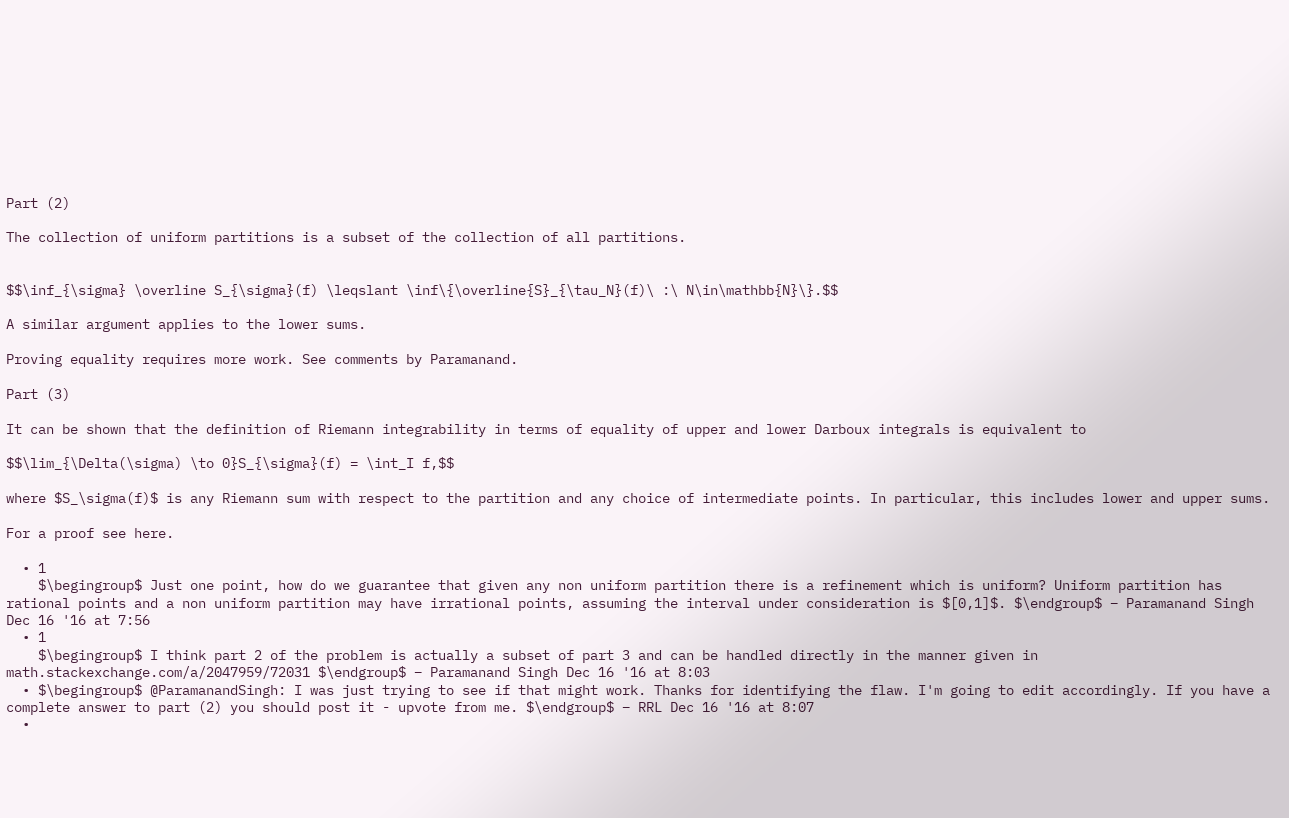Part (2)

The collection of uniform partitions is a subset of the collection of all partitions.


$$\inf_{\sigma} \overline S_{\sigma}(f) \leqslant \inf\{\overline{S}_{\tau_N}(f)\ :\ N\in\mathbb{N}\}.$$

A similar argument applies to the lower sums.

Proving equality requires more work. See comments by Paramanand.

Part (3)

It can be shown that the definition of Riemann integrability in terms of equality of upper and lower Darboux integrals is equivalent to

$$\lim_{\Delta(\sigma) \to 0}S_{\sigma}(f) = \int_I f,$$

where $S_\sigma(f)$ is any Riemann sum with respect to the partition and any choice of intermediate points. In particular, this includes lower and upper sums.

For a proof see here.

  • 1
    $\begingroup$ Just one point, how do we guarantee that given any non uniform partition there is a refinement which is uniform? Uniform partition has rational points and a non uniform partition may have irrational points, assuming the interval under consideration is $[0,1]$. $\endgroup$ – Paramanand Singh Dec 16 '16 at 7:56
  • 1
    $\begingroup$ I think part 2 of the problem is actually a subset of part 3 and can be handled directly in the manner given in math.stackexchange.com/a/2047959/72031 $\endgroup$ – Paramanand Singh Dec 16 '16 at 8:03
  • $\begingroup$ @ParamanandSingh: I was just trying to see if that might work. Thanks for identifying the flaw. I'm going to edit accordingly. If you have a complete answer to part (2) you should post it - upvote from me. $\endgroup$ – RRL Dec 16 '16 at 8:07
  •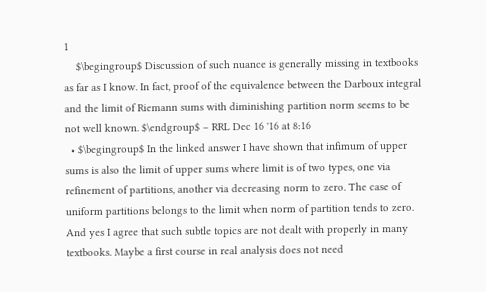1
    $\begingroup$ Discussion of such nuance is generally missing in textbooks as far as I know. In fact, proof of the equivalence between the Darboux integral and the limit of Riemann sums with diminishing partition norm seems to be not well known. $\endgroup$ – RRL Dec 16 '16 at 8:16
  • $\begingroup$ In the linked answer I have shown that infimum of upper sums is also the limit of upper sums where limit is of two types, one via refinement of partitions, another via decreasing norm to zero. The case of uniform partitions belongs to the limit when norm of partition tends to zero. And yes I agree that such subtle topics are not dealt with properly in many textbooks. Maybe a first course in real analysis does not need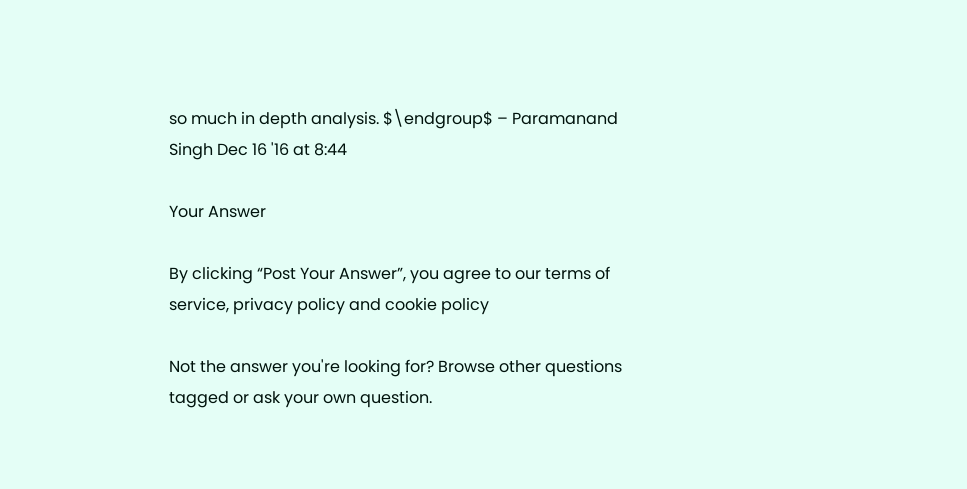so much in depth analysis. $\endgroup$ – Paramanand Singh Dec 16 '16 at 8:44

Your Answer

By clicking “Post Your Answer”, you agree to our terms of service, privacy policy and cookie policy

Not the answer you're looking for? Browse other questions tagged or ask your own question.